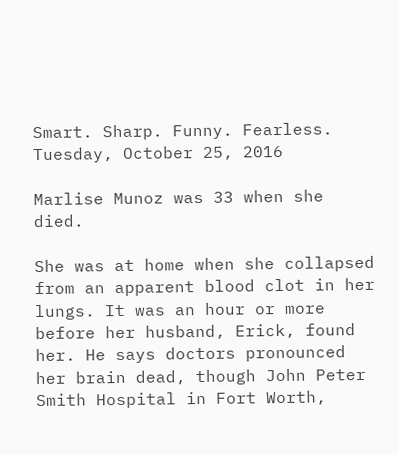Smart. Sharp. Funny. Fearless.
Tuesday, October 25, 2016

Marlise Munoz was 33 when she died.

She was at home when she collapsed from an apparent blood clot in her lungs. It was an hour or more before her husband, Erick, found her. He says doctors pronounced her brain dead, though John Peter Smith Hospital in Fort Worth,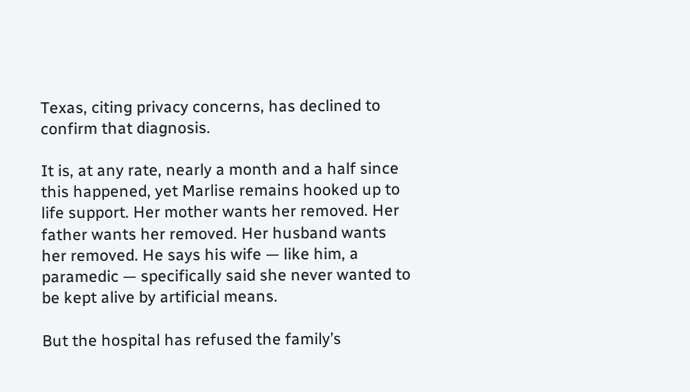Texas, citing privacy concerns, has declined to confirm that diagnosis.

It is, at any rate, nearly a month and a half since this happened, yet Marlise remains hooked up to life support. Her mother wants her removed. Her father wants her removed. Her husband wants her removed. He says his wife — like him, a paramedic — specifically said she never wanted to be kept alive by artificial means.

But the hospital has refused the family’s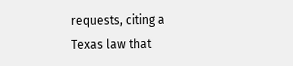requests, citing a Texas law that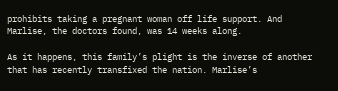prohibits taking a pregnant woman off life support. And Marlise, the doctors found, was 14 weeks along.

As it happens, this family’s plight is the inverse of another that has recently transfixed the nation. Marlise’s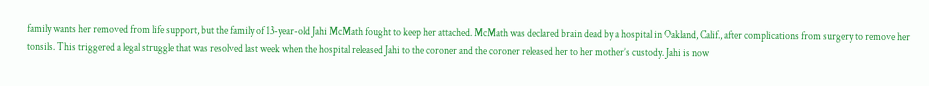family wants her removed from life support, but the family of 13-year-old Jahi McMath fought to keep her attached. McMath was declared brain dead by a hospital in Oakland, Calif., after complications from surgery to remove her tonsils. This triggered a legal struggle that was resolved last week when the hospital released Jahi to the coroner and the coroner released her to her mother’s custody. Jahi is now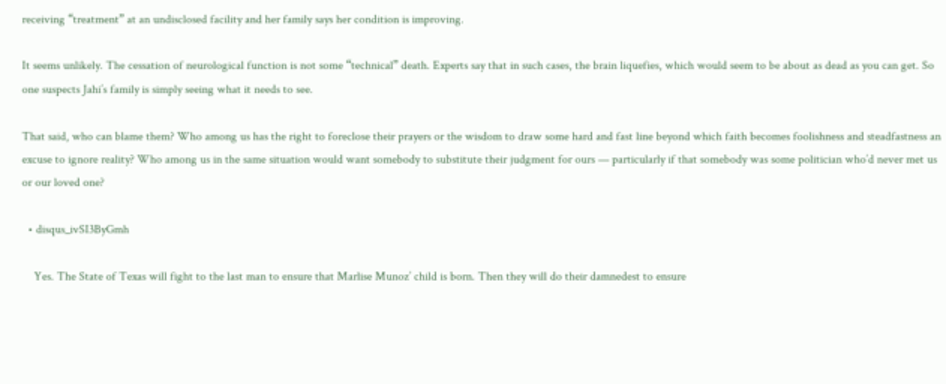receiving “treatment” at an undisclosed facility and her family says her condition is improving.

It seems unlikely. The cessation of neurological function is not some “technical” death. Experts say that in such cases, the brain liquefies, which would seem to be about as dead as you can get. So one suspects Jahi’s family is simply seeing what it needs to see.

That said, who can blame them? Who among us has the right to foreclose their prayers or the wisdom to draw some hard and fast line beyond which faith becomes foolishness and steadfastness an excuse to ignore reality? Who among us in the same situation would want somebody to substitute their judgment for ours — particularly if that somebody was some politician who’d never met us or our loved one?

  • disqus_ivSI3ByGmh

    Yes. The State of Texas will fight to the last man to ensure that Marlise Munoz’ child is born. Then they will do their damnedest to ensure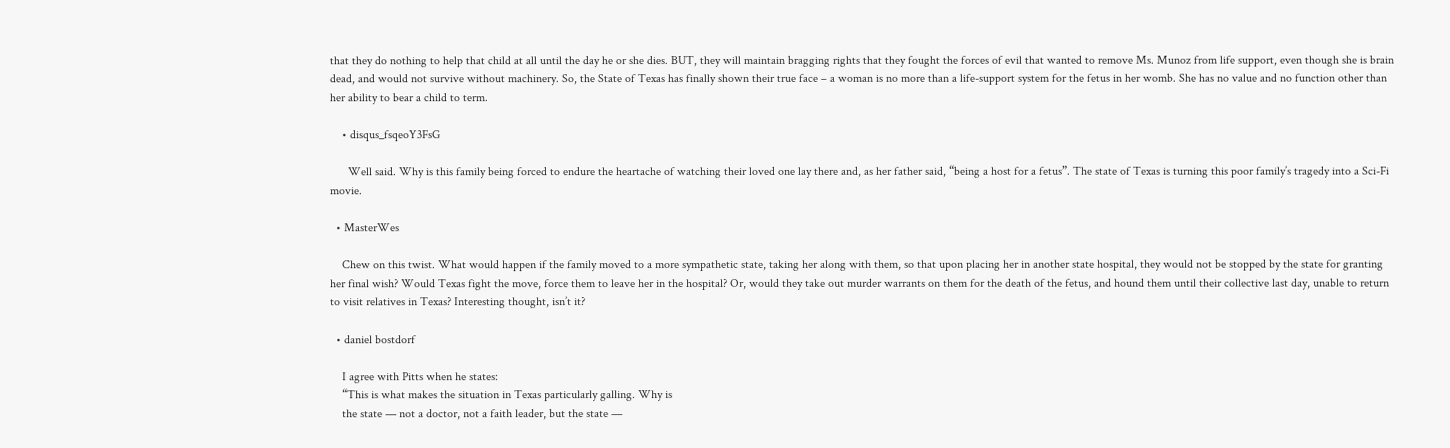that they do nothing to help that child at all until the day he or she dies. BUT, they will maintain bragging rights that they fought the forces of evil that wanted to remove Ms. Munoz from life support, even though she is brain dead, and would not survive without machinery. So, the State of Texas has finally shown their true face – a woman is no more than a life-support system for the fetus in her womb. She has no value and no function other than her ability to bear a child to term.

    • disqus_fsqeoY3FsG

      Well said. Why is this family being forced to endure the heartache of watching their loved one lay there and, as her father said, “being a host for a fetus”. The state of Texas is turning this poor family’s tragedy into a Sci-Fi movie.

  • MasterWes

    Chew on this twist. What would happen if the family moved to a more sympathetic state, taking her along with them, so that upon placing her in another state hospital, they would not be stopped by the state for granting her final wish? Would Texas fight the move, force them to leave her in the hospital? Or, would they take out murder warrants on them for the death of the fetus, and hound them until their collective last day, unable to return to visit relatives in Texas? Interesting thought, isn’t it?

  • daniel bostdorf

    I agree with Pitts when he states:
    “This is what makes the situation in Texas particularly galling. Why is
    the state — not a doctor, not a faith leader, but the state —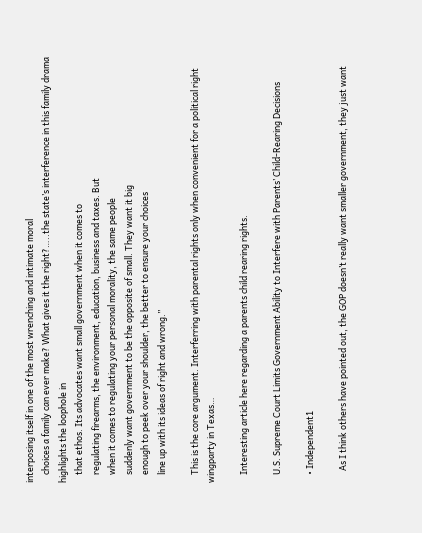interposing itself in one of the most wrenching and intimate moral
    choices a family can ever make? What gives it the right?…..the state’s interference in this family drama highlights the loophole in
    that ethos. Its advocates want small government when it comes to
    regulating firearms, the environment, education, business and taxes. But
    when it comes to regulating your personal morality, the same people
    suddenly want government to be the opposite of small. They want it big
    enough to peek over your shoulder, the better to ensure your choices
    line up with its ideas of right and wrong.”

    This is the core argument. Interferring with parental rights only when convenient for a political right wingparty in Texas…

    Interesting article here regarding a parents child rearing rights.

    U.S. Supreme Court Limits Government Ability to Interfere with Parents’ Child-Rearing Decisions

    • Independent1

      As I think others have pointed out, the GOP doesn’t really want smaller government, they just want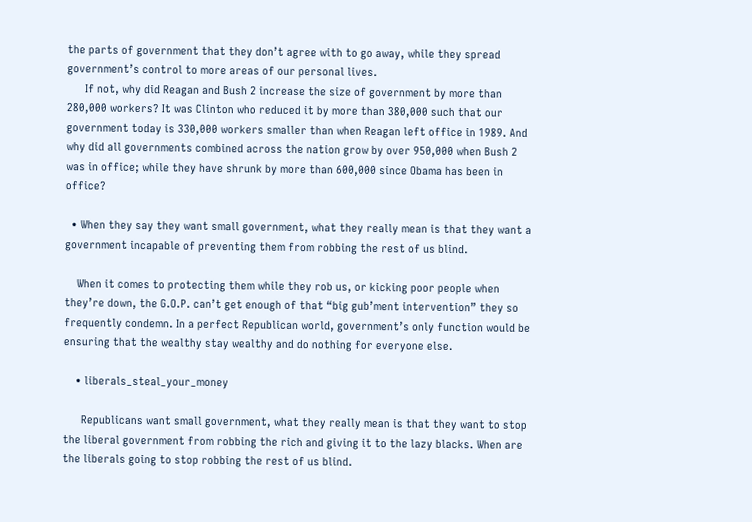the parts of government that they don’t agree with to go away, while they spread government’s control to more areas of our personal lives.
      If not, why did Reagan and Bush 2 increase the size of government by more than 280,000 workers? It was Clinton who reduced it by more than 380,000 such that our government today is 330,000 workers smaller than when Reagan left office in 1989. And why did all governments combined across the nation grow by over 950,000 when Bush 2 was in office; while they have shrunk by more than 600,000 since Obama has been in office?

  • When they say they want small government, what they really mean is that they want a government incapable of preventing them from robbing the rest of us blind.

    When it comes to protecting them while they rob us, or kicking poor people when they’re down, the G.O.P. can’t get enough of that “big gub’ment intervention” they so frequently condemn. In a perfect Republican world, government’s only function would be ensuring that the wealthy stay wealthy and do nothing for everyone else.

    • liberals_steal_your_money

      Republicans want small government, what they really mean is that they want to stop the liberal government from robbing the rich and giving it to the lazy blacks. When are the liberals going to stop robbing the rest of us blind.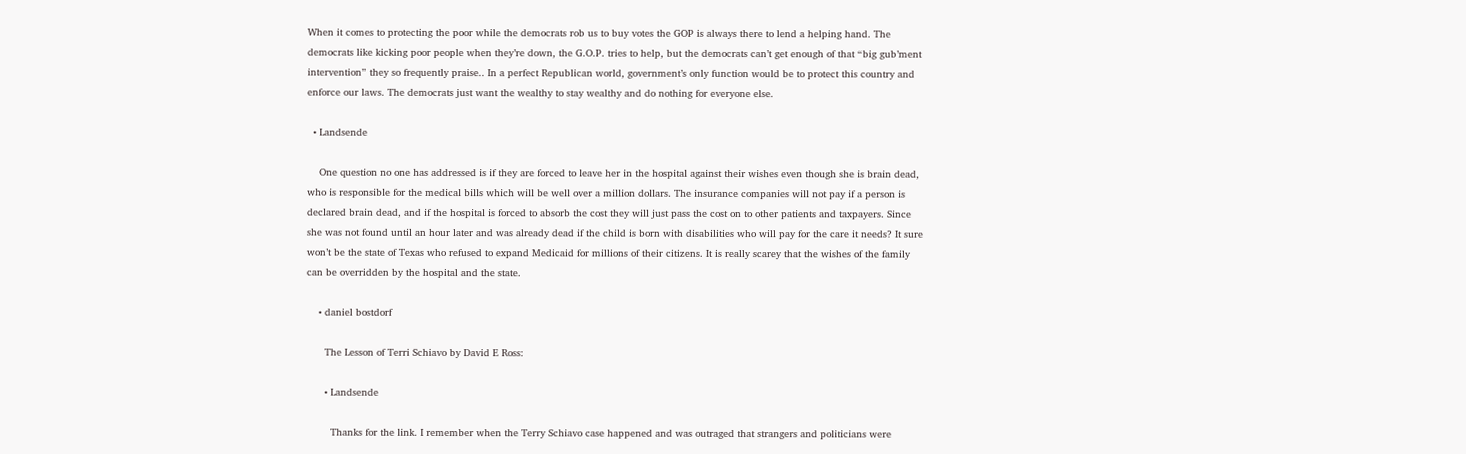When it comes to protecting the poor while the democrats rob us to buy votes the GOP is always there to lend a helping hand. The democrats like kicking poor people when they’re down, the G.O.P. tries to help, but the democrats can’t get enough of that “big gub’ment intervention” they so frequently praise.. In a perfect Republican world, government’s only function would be to protect this country and enforce our laws. The democrats just want the wealthy to stay wealthy and do nothing for everyone else.

  • Landsende

    One question no one has addressed is if they are forced to leave her in the hospital against their wishes even though she is brain dead, who is responsible for the medical bills which will be well over a million dollars. The insurance companies will not pay if a person is declared brain dead, and if the hospital is forced to absorb the cost they will just pass the cost on to other patients and taxpayers. Since she was not found until an hour later and was already dead if the child is born with disabilities who will pay for the care it needs? It sure won’t be the state of Texas who refused to expand Medicaid for millions of their citizens. It is really scarey that the wishes of the family can be overridden by the hospital and the state.

    • daniel bostdorf

      The Lesson of Terri Schiavo by David E Ross:

      • Landsende

        Thanks for the link. I remember when the Terry Schiavo case happened and was outraged that strangers and politicians were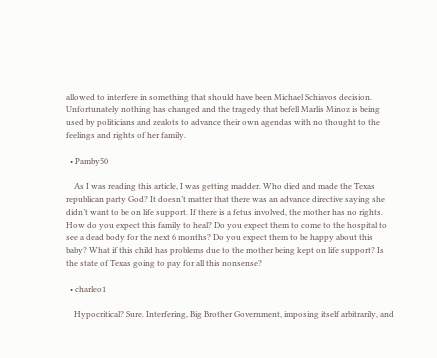allowed to interfere in something that should have been Michael Schiavos decision. Unfortunately nothing has changed and the tragedy that befell Marlis Minoz is being used by politicians and zealots to advance their own agendas with no thought to the feelings and rights of her family.

  • Pamby50

    As I was reading this article, I was getting madder. Who died and made the Texas republican party God? It doesn’t matter that there was an advance directive saying she didn’t want to be on life support. If there is a fetus involved, the mother has no rights. How do you expect this family to heal? Do you expect them to come to the hospital to see a dead body for the next 6 months? Do you expect them to be happy about this baby? What if this child has problems due to the mother being kept on life support? Is the state of Texas going to pay for all this nonsense?

  • charleo1

    Hypocritical? Sure. Interfering, Big Brother Government, imposing itself arbitrarily, and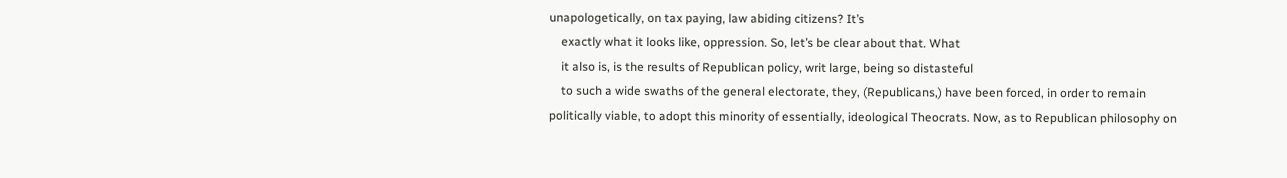unapologetically, on tax paying, law abiding citizens? It’s
    exactly what it looks like, oppression. So, let’s be clear about that. What
    it also is, is the results of Republican policy, writ large, being so distasteful
    to such a wide swaths of the general electorate, they, (Republicans,) have been forced, in order to remain politically viable, to adopt this minority of essentially, ideological Theocrats. Now, as to Republican philosophy on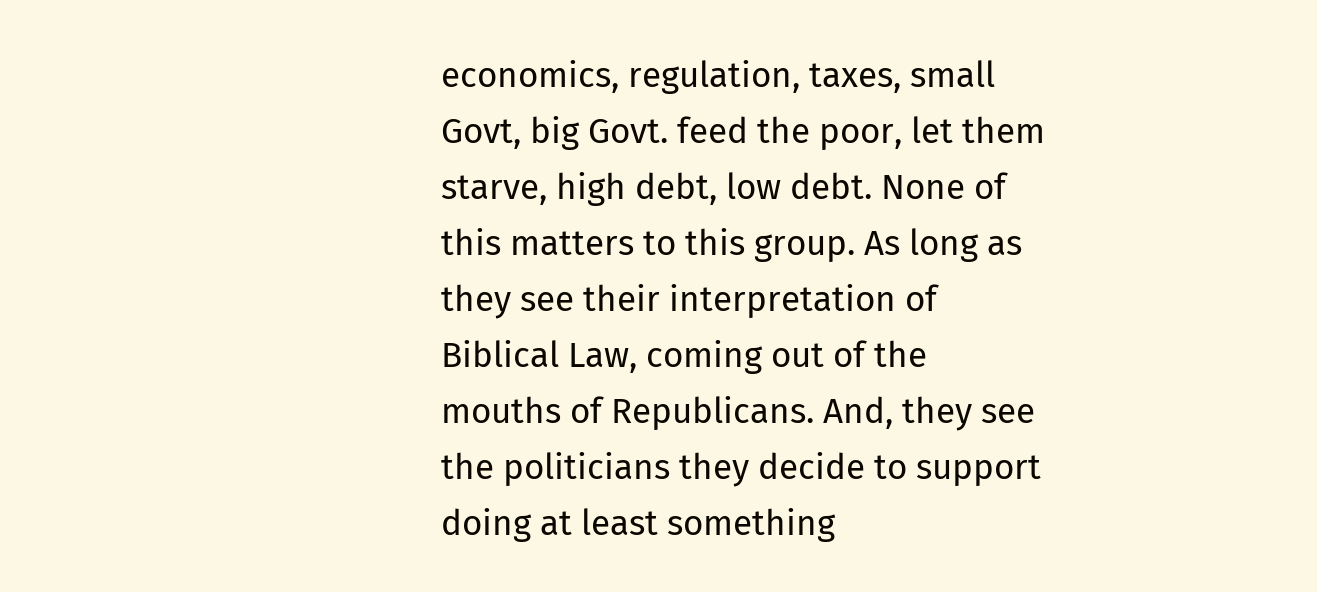economics, regulation, taxes, small Govt, big Govt. feed the poor, let them starve, high debt, low debt. None of this matters to this group. As long as they see their interpretation of Biblical Law, coming out of the mouths of Republicans. And, they see the politicians they decide to support doing at least something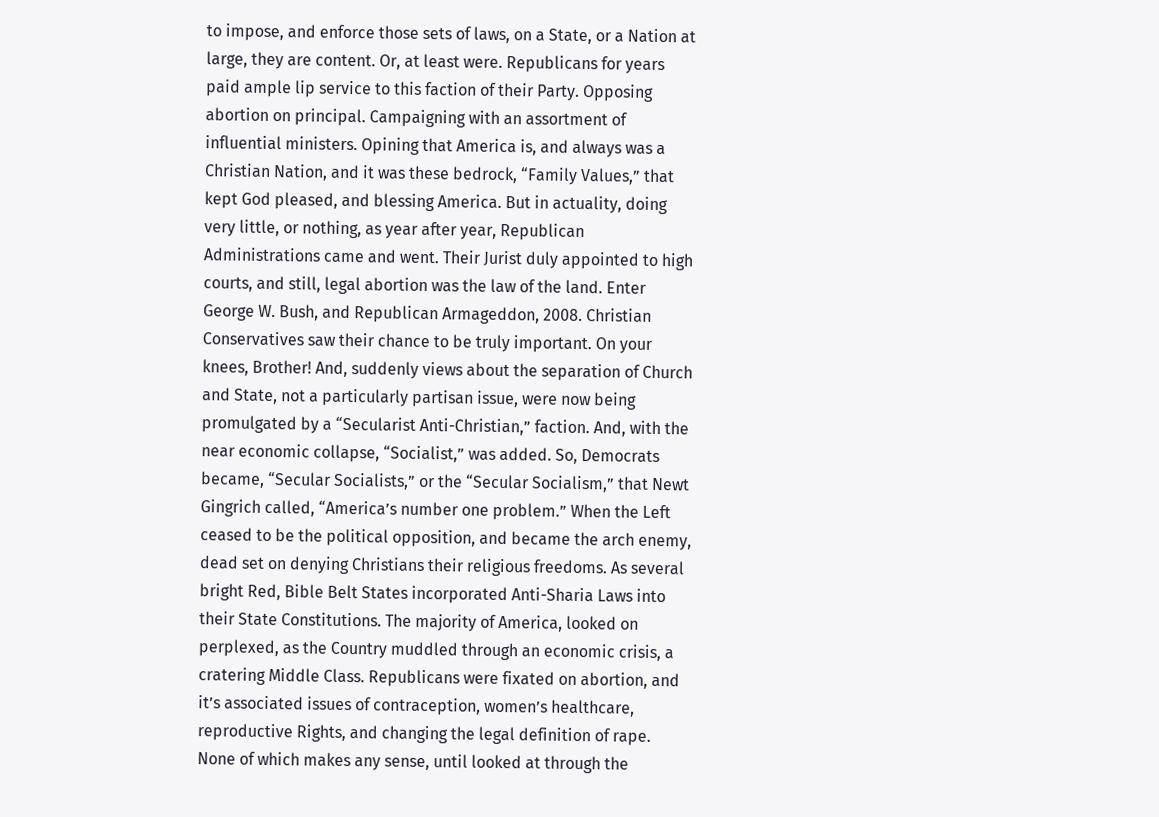to impose, and enforce those sets of laws, on a State, or a Nation at large, they are content. Or, at least were. Republicans for years paid ample lip service to this faction of their Party. Opposing abortion on principal. Campaigning with an assortment of influential ministers. Opining that America is, and always was a Christian Nation, and it was these bedrock, “Family Values,” that kept God pleased, and blessing America. But in actuality, doing very little, or nothing, as year after year, Republican Administrations came and went. Their Jurist duly appointed to high courts, and still, legal abortion was the law of the land. Enter George W. Bush, and Republican Armageddon, 2008. Christian Conservatives saw their chance to be truly important. On your knees, Brother! And, suddenly views about the separation of Church and State, not a particularly partisan issue, were now being promulgated by a “Secularist Anti-Christian,” faction. And, with the near economic collapse, “Socialist,” was added. So, Democrats became, “Secular Socialists,” or the “Secular Socialism,” that Newt Gingrich called, “America’s number one problem.” When the Left ceased to be the political opposition, and became the arch enemy, dead set on denying Christians their religious freedoms. As several bright Red, Bible Belt States incorporated Anti-Sharia Laws into their State Constitutions. The majority of America, looked on perplexed, as the Country muddled through an economic crisis, a cratering Middle Class. Republicans were fixated on abortion, and it’s associated issues of contraception, women’s healthcare, reproductive Rights, and changing the legal definition of rape. None of which makes any sense, until looked at through the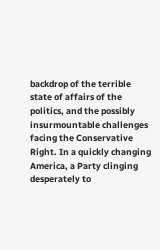backdrop of the terrible state of affairs of the politics, and the possibly insurmountable challenges facing the Conservative Right. In a quickly changing America, a Party clinging desperately to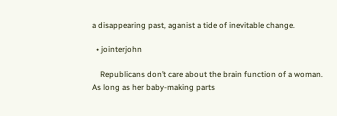a disappearing past, aganist a tide of inevitable change.

  • jointerjohn

    Republicans don’t care about the brain function of a woman. As long as her baby-making parts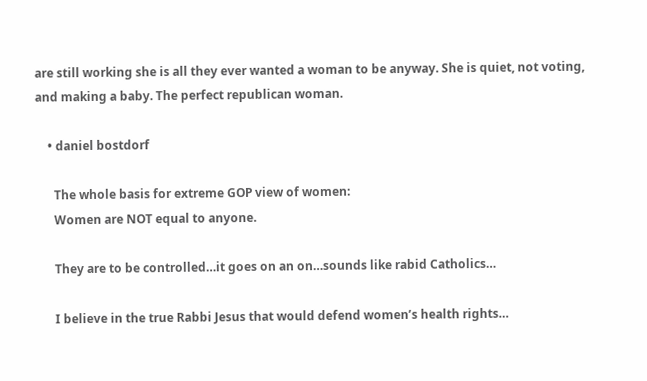are still working she is all they ever wanted a woman to be anyway. She is quiet, not voting, and making a baby. The perfect republican woman.

    • daniel bostdorf

      The whole basis for extreme GOP view of women:
      Women are NOT equal to anyone.

      They are to be controlled…it goes on an on…sounds like rabid Catholics…

      I believe in the true Rabbi Jesus that would defend women’s health rights…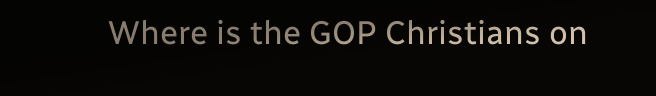Where is the GOP Christians on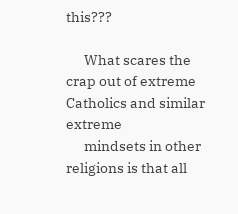this???

      What scares the crap out of extreme Catholics and similar extreme
      mindsets in other religions is that all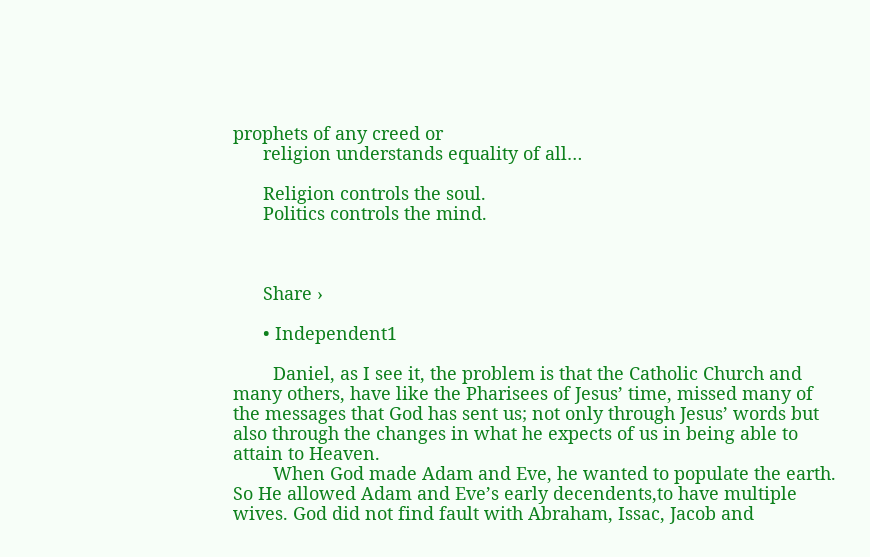prophets of any creed or
      religion understands equality of all…

      Religion controls the soul.
      Politics controls the mind.



      Share ›

      • Independent1

        Daniel, as I see it, the problem is that the Catholic Church and many others, have like the Pharisees of Jesus’ time, missed many of the messages that God has sent us; not only through Jesus’ words but also through the changes in what he expects of us in being able to attain to Heaven.
        When God made Adam and Eve, he wanted to populate the earth. So He allowed Adam and Eve’s early decendents,to have multiple wives. God did not find fault with Abraham, Issac, Jacob and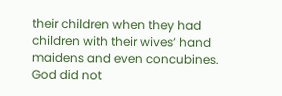their children when they had children with their wives’ hand maidens and even concubines. God did not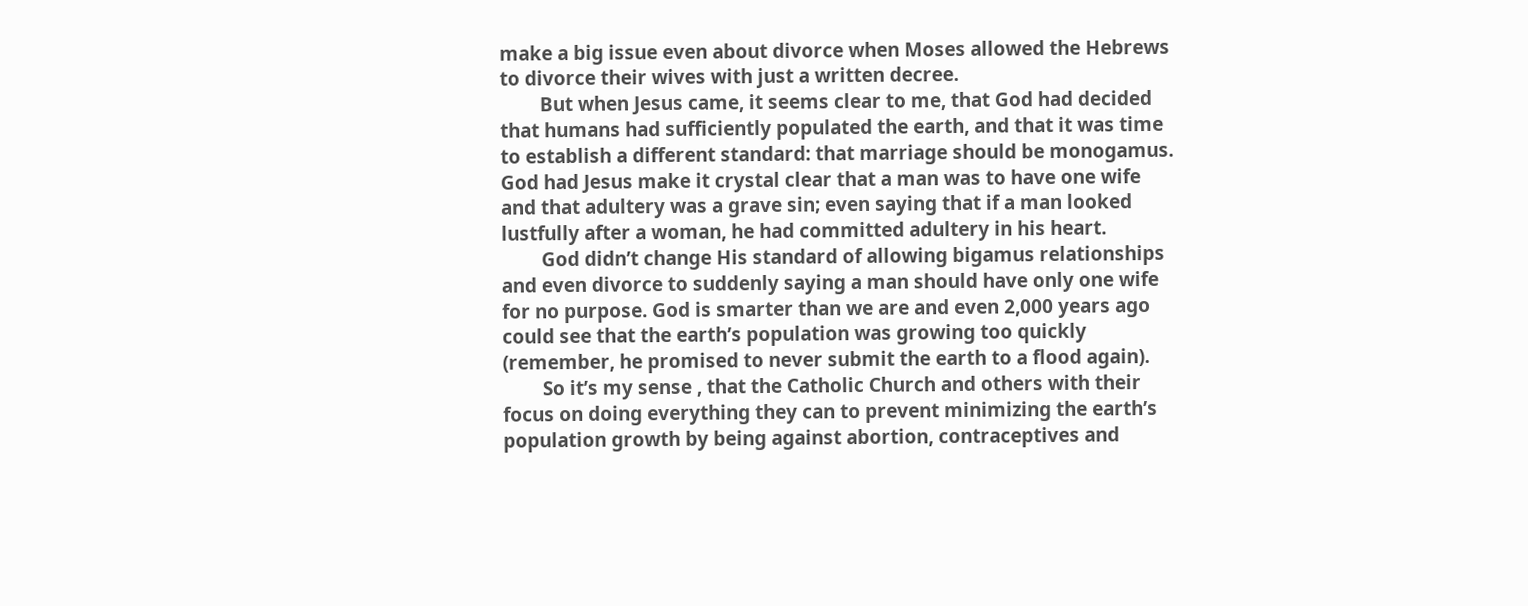make a big issue even about divorce when Moses allowed the Hebrews to divorce their wives with just a written decree.
        But when Jesus came, it seems clear to me, that God had decided that humans had sufficiently populated the earth, and that it was time to establish a different standard: that marriage should be monogamus. God had Jesus make it crystal clear that a man was to have one wife and that adultery was a grave sin; even saying that if a man looked lustfully after a woman, he had committed adultery in his heart.
        God didn’t change His standard of allowing bigamus relationships and even divorce to suddenly saying a man should have only one wife for no purpose. God is smarter than we are and even 2,000 years ago could see that the earth’s population was growing too quickly (remember, he promised to never submit the earth to a flood again).
        So it’s my sense , that the Catholic Church and others with their focus on doing everything they can to prevent minimizing the earth’s population growth by being against abortion, contraceptives and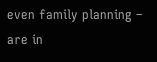even family planning – are in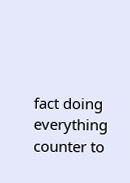fact doing everything counter to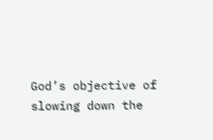God’s objective of slowing down the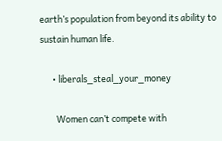earth’s population from beyond its ability to sustain human life.

      • liberals_steal_your_money

        Women can’t compete with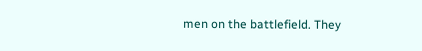men on the battlefield. They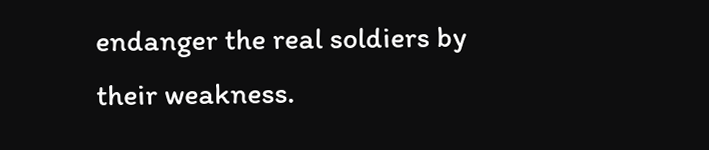endanger the real soldiers by their weakness.